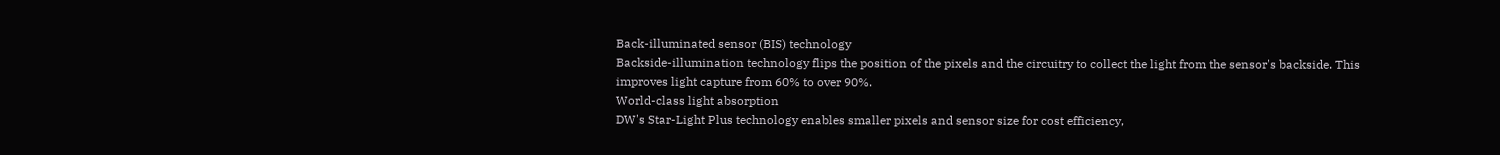Back-illuminated sensor (BIS) technology
Backside-illumination technology flips the position of the pixels and the circuitry to collect the light from the sensor's backside. This improves light capture from 60% to over 90%.
World-class light absorption
DW's Star-Light Plus technology enables smaller pixels and sensor size for cost efficiency,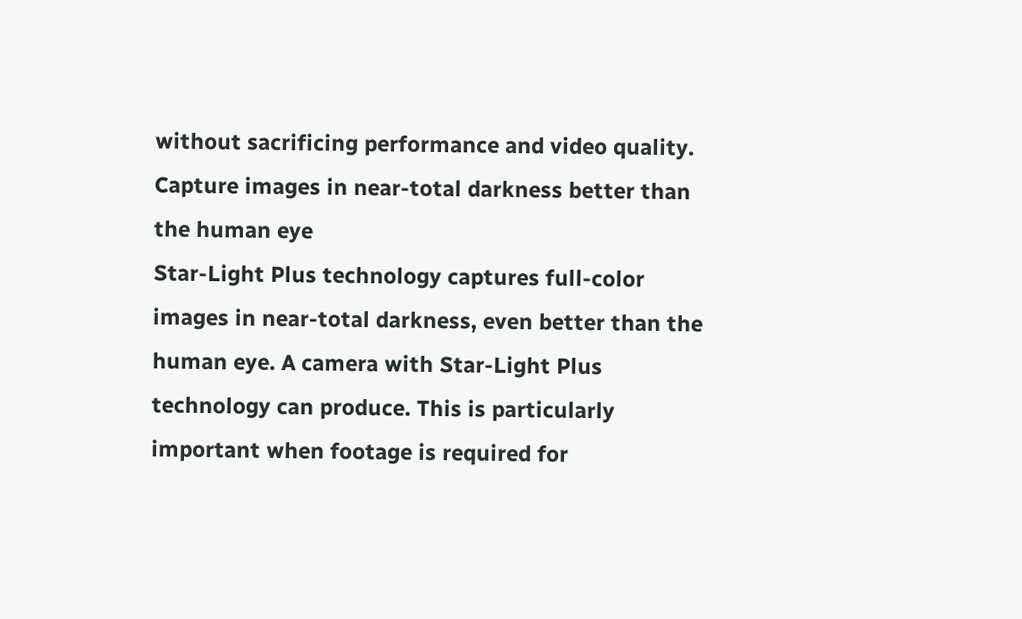without sacrificing performance and video quality.
Capture images in near-total darkness better than the human eye
Star-Light Plus technology captures full-color images in near-total darkness, even better than the human eye. A camera with Star-Light Plus technology can produce. This is particularly important when footage is required for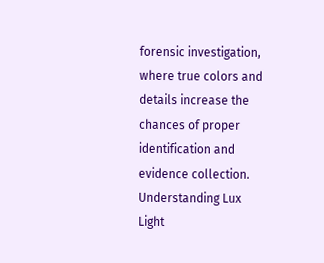forensic investigation, where true colors and details increase the chances of proper identification and evidence collection.
Understanding Lux
Light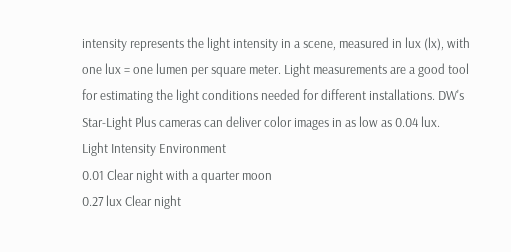intensity represents the light intensity in a scene, measured in lux (lx), with one lux = one lumen per square meter. Light measurements are a good tool for estimating the light conditions needed for different installations. DW's Star-Light Plus cameras can deliver color images in as low as 0.04 lux.
Light Intensity Environment
0.01 Clear night with a quarter moon
0.27 lux Clear night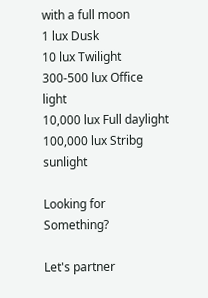with a full moon
1 lux Dusk
10 lux Twilight
300-500 lux Office light
10,000 lux Full daylight
100,000 lux Stribg sunlight

Looking for Something?

Let's partner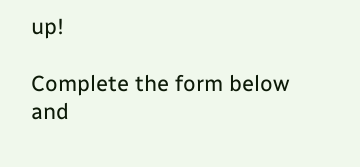up!

Complete the form below and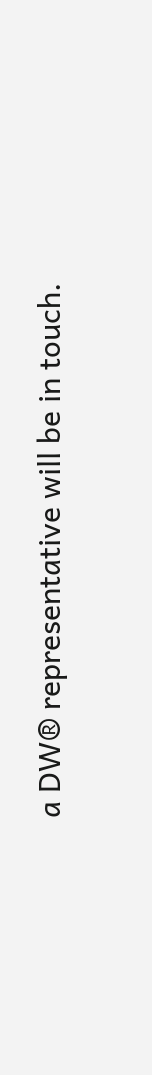a DW® representative will be in touch.